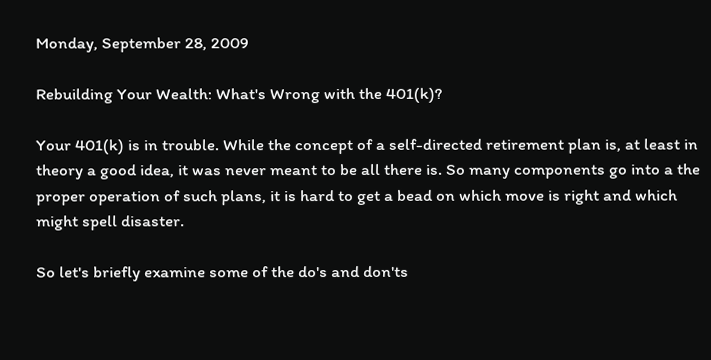Monday, September 28, 2009

Rebuilding Your Wealth: What's Wrong with the 401(k)?

Your 401(k) is in trouble. While the concept of a self-directed retirement plan is, at least in theory a good idea, it was never meant to be all there is. So many components go into a the proper operation of such plans, it is hard to get a bead on which move is right and which might spell disaster.

So let's briefly examine some of the do's and don'ts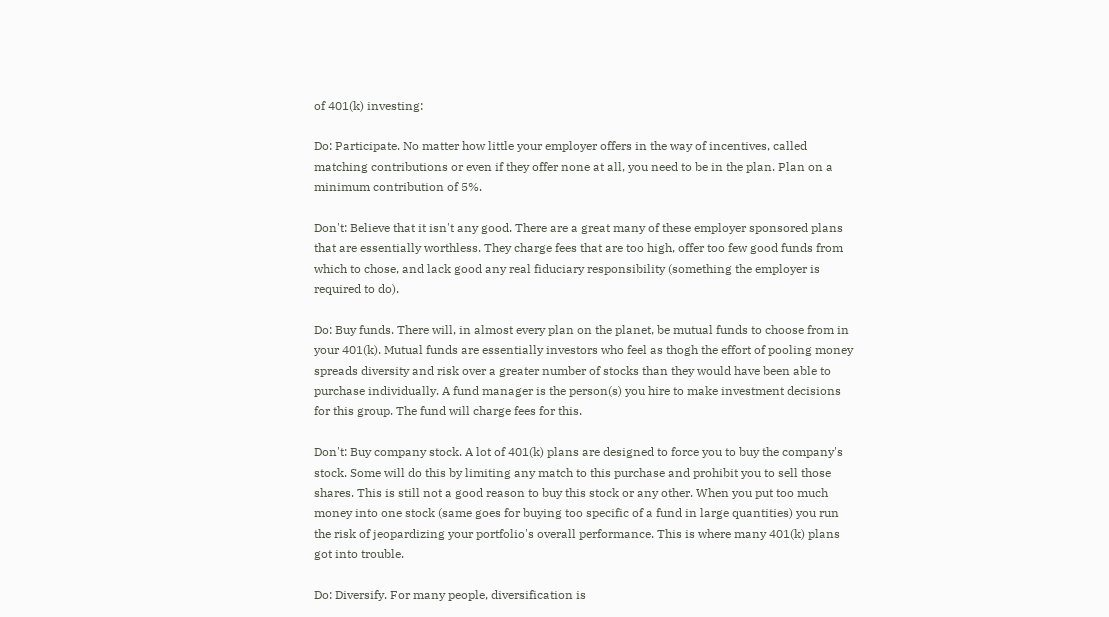of 401(k) investing:

Do: Participate. No matter how little your employer offers in the way of incentives, called matching contributions or even if they offer none at all, you need to be in the plan. Plan on a minimum contribution of 5%.

Don't: Believe that it isn't any good. There are a great many of these employer sponsored plans that are essentially worthless. They charge fees that are too high, offer too few good funds from which to chose, and lack good any real fiduciary responsibility (something the employer is required to do).

Do: Buy funds. There will, in almost every plan on the planet, be mutual funds to choose from in your 401(k). Mutual funds are essentially investors who feel as thogh the effort of pooling money spreads diversity and risk over a greater number of stocks than they would have been able to purchase individually. A fund manager is the person(s) you hire to make investment decisions for this group. The fund will charge fees for this.

Don't: Buy company stock. A lot of 401(k) plans are designed to force you to buy the company's stock. Some will do this by limiting any match to this purchase and prohibit you to sell those shares. This is still not a good reason to buy this stock or any other. When you put too much money into one stock (same goes for buying too specific of a fund in large quantities) you run the risk of jeopardizing your portfolio's overall performance. This is where many 401(k) plans got into trouble.

Do: Diversify. For many people, diversification is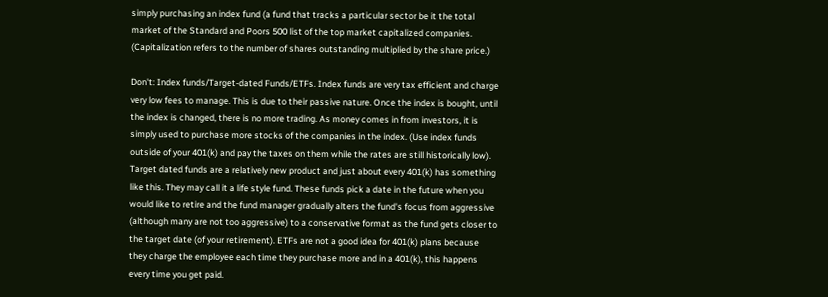simply purchasing an index fund (a fund that tracks a particular sector be it the total market of the Standard and Poors 500 list of the top market capitalized companies. (Capitalization refers to the number of shares outstanding multiplied by the share price.)

Don't: Index funds/Target-dated Funds/ETFs. Index funds are very tax efficient and charge very low fees to manage. This is due to their passive nature. Once the index is bought, until the index is changed, there is no more trading. As money comes in from investors, it is simply used to purchase more stocks of the companies in the index. (Use index funds outside of your 401(k) and pay the taxes on them while the rates are still historically low). Target dated funds are a relatively new product and just about every 401(k) has something like this. They may call it a life style fund. These funds pick a date in the future when you would like to retire and the fund manager gradually alters the fund's focus from aggressive (although many are not too aggressive) to a conservative format as the fund gets closer to the target date (of your retirement). ETFs are not a good idea for 401(k) plans because they charge the employee each time they purchase more and in a 401(k), this happens every time you get paid.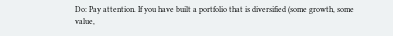Do: Pay attention. If you have built a portfolio that is diversified (some growth, some value,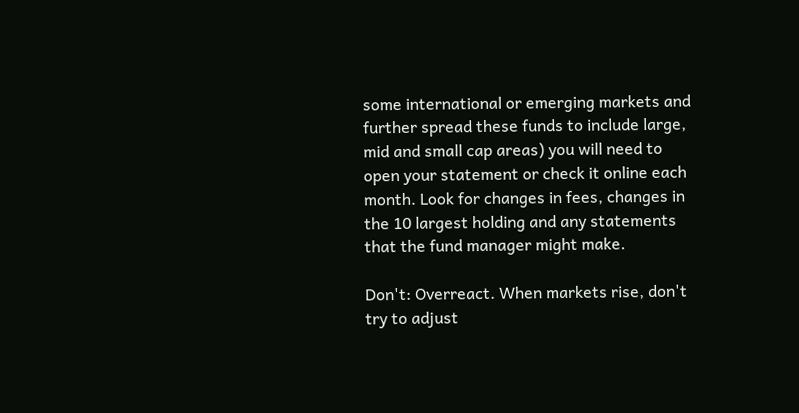some international or emerging markets and further spread these funds to include large, mid and small cap areas) you will need to open your statement or check it online each month. Look for changes in fees, changes in the 10 largest holding and any statements that the fund manager might make.

Don't: Overreact. When markets rise, don't try to adjust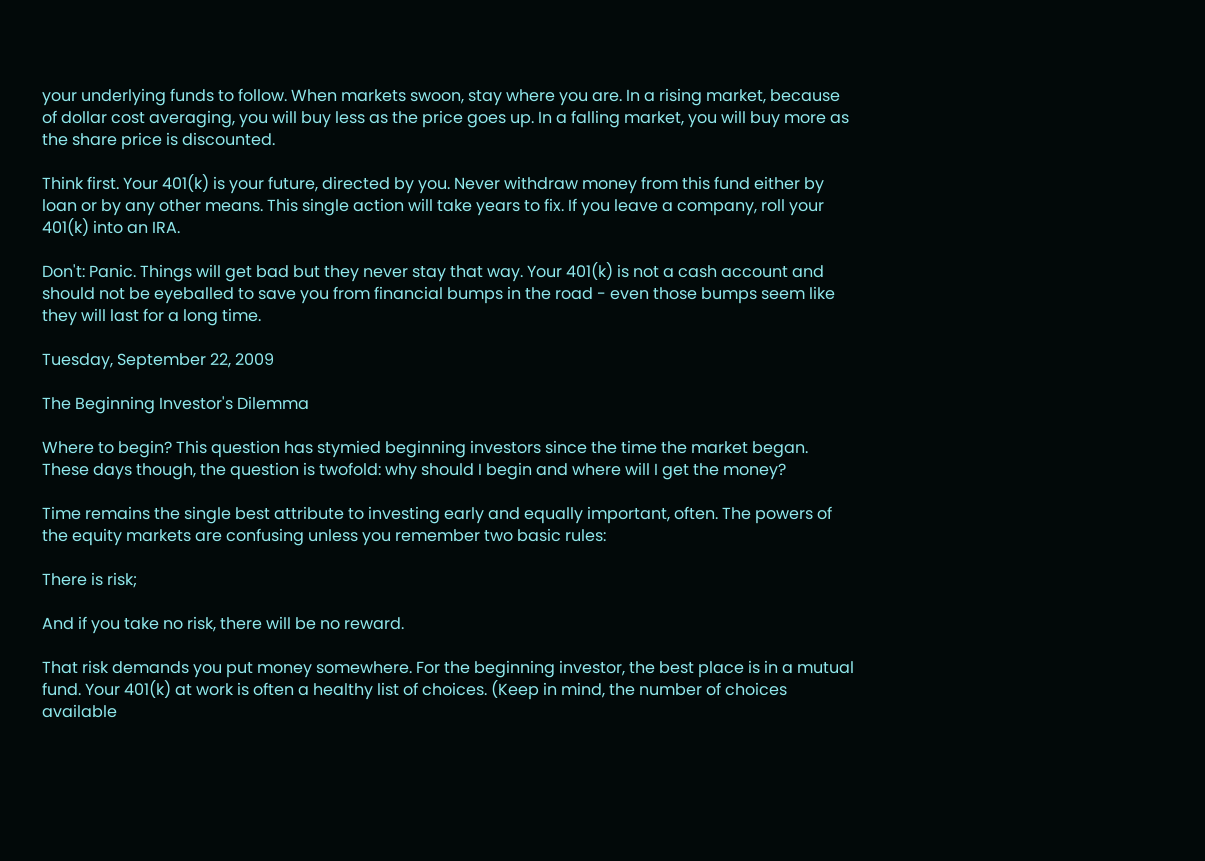your underlying funds to follow. When markets swoon, stay where you are. In a rising market, because of dollar cost averaging, you will buy less as the price goes up. In a falling market, you will buy more as the share price is discounted.

Think first. Your 401(k) is your future, directed by you. Never withdraw money from this fund either by loan or by any other means. This single action will take years to fix. If you leave a company, roll your 401(k) into an IRA.

Don't: Panic. Things will get bad but they never stay that way. Your 401(k) is not a cash account and should not be eyeballed to save you from financial bumps in the road - even those bumps seem like they will last for a long time.

Tuesday, September 22, 2009

The Beginning Investor's Dilemma

Where to begin? This question has stymied beginning investors since the time the market began. These days though, the question is twofold: why should I begin and where will I get the money?

Time remains the single best attribute to investing early and equally important, often. The powers of the equity markets are confusing unless you remember two basic rules:

There is risk;

And if you take no risk, there will be no reward.

That risk demands you put money somewhere. For the beginning investor, the best place is in a mutual fund. Your 401(k) at work is often a healthy list of choices. (Keep in mind, the number of choices available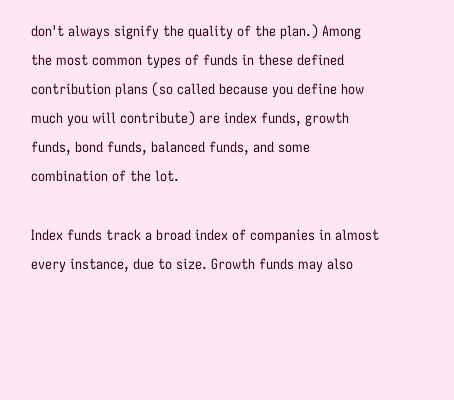don't always signify the quality of the plan.) Among the most common types of funds in these defined contribution plans (so called because you define how much you will contribute) are index funds, growth funds, bond funds, balanced funds, and some combination of the lot.

Index funds track a broad index of companies in almost every instance, due to size. Growth funds may also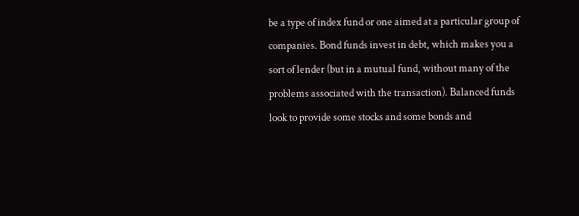be a type of index fund or one aimed at a particular group of companies. Bond funds invest in debt, which makes you a sort of lender (but in a mutual fund, without many of the problems associated with the transaction). Balanced funds look to provide some stocks and some bonds and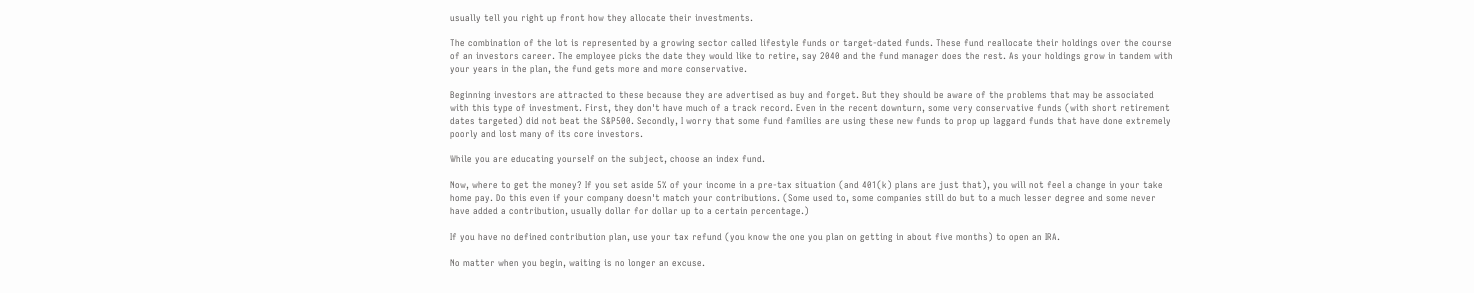usually tell you right up front how they allocate their investments.

The combination of the lot is represented by a growing sector called lifestyle funds or target-dated funds. These fund reallocate their holdings over the course of an investors career. The employee picks the date they would like to retire, say 2040 and the fund manager does the rest. As your holdings grow in tandem with your years in the plan, the fund gets more and more conservative.

Beginning investors are attracted to these because they are advertised as buy and forget. But they should be aware of the problems that may be associated with this type of investment. First, they don't have much of a track record. Even in the recent downturn, some very conservative funds (with short retirement dates targeted) did not beat the S&P500. Secondly, I worry that some fund families are using these new funds to prop up laggard funds that have done extremely poorly and lost many of its core investors.

While you are educating yourself on the subject, choose an index fund.

Now, where to get the money? If you set aside 5% of your income in a pre-tax situation (and 401(k) plans are just that), you will not feel a change in your take home pay. Do this even if your company doesn't match your contributions. (Some used to, some companies still do but to a much lesser degree and some never have added a contribution, usually dollar for dollar up to a certain percentage.)

If you have no defined contribution plan, use your tax refund (you know the one you plan on getting in about five months) to open an IRA.

No matter when you begin, waiting is no longer an excuse.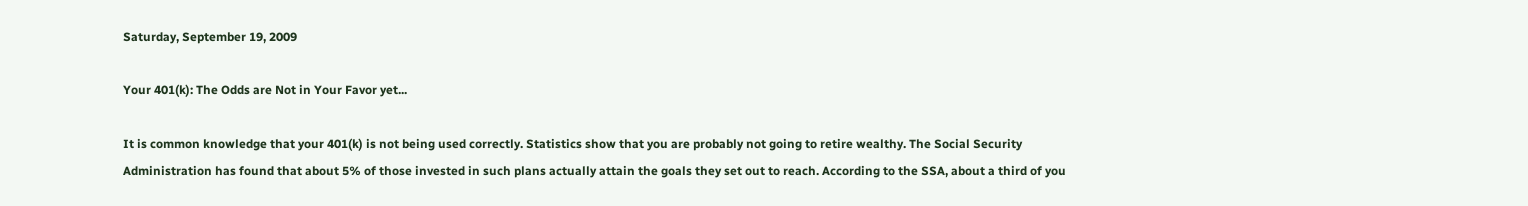Saturday, September 19, 2009

Your 401(k): The Odds are Not in Your Favor yet...

It is common knowledge that your 401(k) is not being used correctly. Statistics show that you are probably not going to retire wealthy. The Social Security Administration has found that about 5% of those invested in such plans actually attain the goals they set out to reach. According to the SSA, about a third of you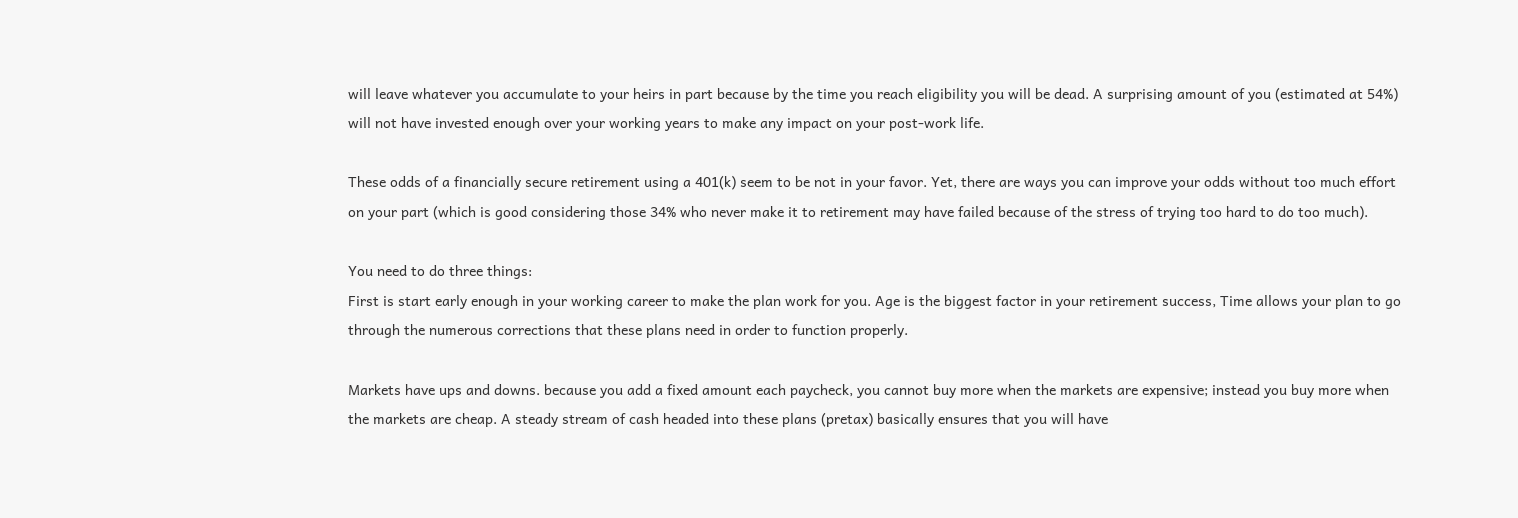will leave whatever you accumulate to your heirs in part because by the time you reach eligibility you will be dead. A surprising amount of you (estimated at 54%) will not have invested enough over your working years to make any impact on your post-work life.

These odds of a financially secure retirement using a 401(k) seem to be not in your favor. Yet, there are ways you can improve your odds without too much effort on your part (which is good considering those 34% who never make it to retirement may have failed because of the stress of trying too hard to do too much).

You need to do three things:
First is start early enough in your working career to make the plan work for you. Age is the biggest factor in your retirement success, Time allows your plan to go through the numerous corrections that these plans need in order to function properly.

Markets have ups and downs. because you add a fixed amount each paycheck, you cannot buy more when the markets are expensive; instead you buy more when the markets are cheap. A steady stream of cash headed into these plans (pretax) basically ensures that you will have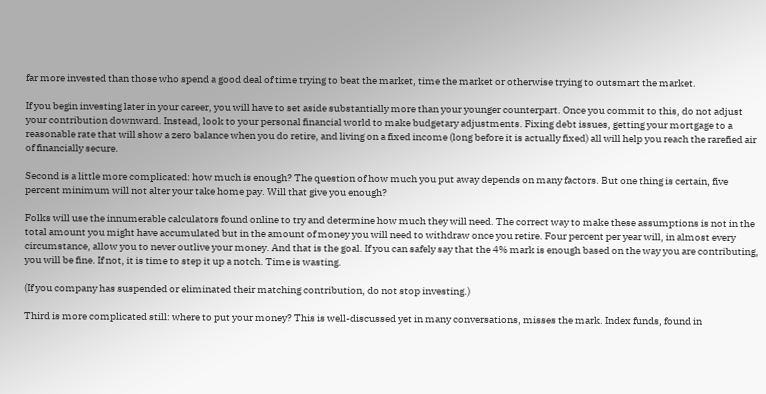far more invested than those who spend a good deal of time trying to beat the market, time the market or otherwise trying to outsmart the market.

If you begin investing later in your career, you will have to set aside substantially more than your younger counterpart. Once you commit to this, do not adjust your contribution downward. Instead, look to your personal financial world to make budgetary adjustments. Fixing debt issues, getting your mortgage to a reasonable rate that will show a zero balance when you do retire, and living on a fixed income (long before it is actually fixed) all will help you reach the rarefied air of financially secure.

Second is a little more complicated: how much is enough? The question of how much you put away depends on many factors. But one thing is certain, five percent minimum will not alter your take home pay. Will that give you enough?

Folks will use the innumerable calculators found online to try and determine how much they will need. The correct way to make these assumptions is not in the total amount you might have accumulated but in the amount of money you will need to withdraw once you retire. Four percent per year will, in almost every circumstance, allow you to never outlive your money. And that is the goal. If you can safely say that the 4% mark is enough based on the way you are contributing, you will be fine. If not, it is time to step it up a notch. Time is wasting.

(If you company has suspended or eliminated their matching contribution, do not stop investing.)

Third is more complicated still: where to put your money? This is well-discussed yet in many conversations, misses the mark. Index funds, found in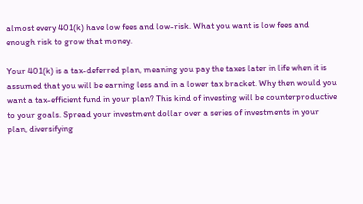almost every 401(k) have low fees and low-risk. What you want is low fees and enough risk to grow that money.

Your 401(k) is a tax-deferred plan, meaning you pay the taxes later in life when it is assumed that you will be earning less and in a lower tax bracket. Why then would you want a tax-efficient fund in your plan? This kind of investing will be counterproductive to your goals. Spread your investment dollar over a series of investments in your plan, diversifying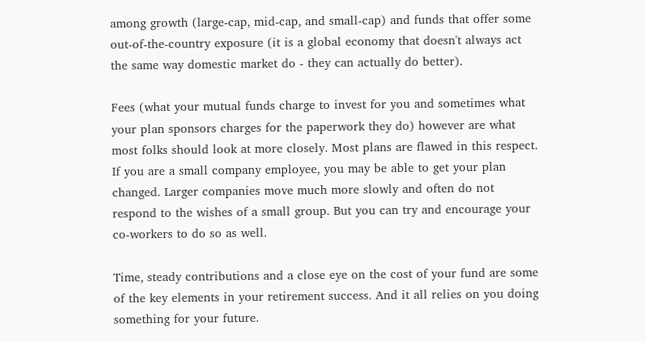among growth (large-cap, mid-cap, and small-cap) and funds that offer some out-of-the-country exposure (it is a global economy that doesn't always act the same way domestic market do - they can actually do better).

Fees (what your mutual funds charge to invest for you and sometimes what your plan sponsors charges for the paperwork they do) however are what most folks should look at more closely. Most plans are flawed in this respect. If you are a small company employee, you may be able to get your plan changed. Larger companies move much more slowly and often do not respond to the wishes of a small group. But you can try and encourage your co-workers to do so as well.

Time, steady contributions and a close eye on the cost of your fund are some of the key elements in your retirement success. And it all relies on you doing something for your future.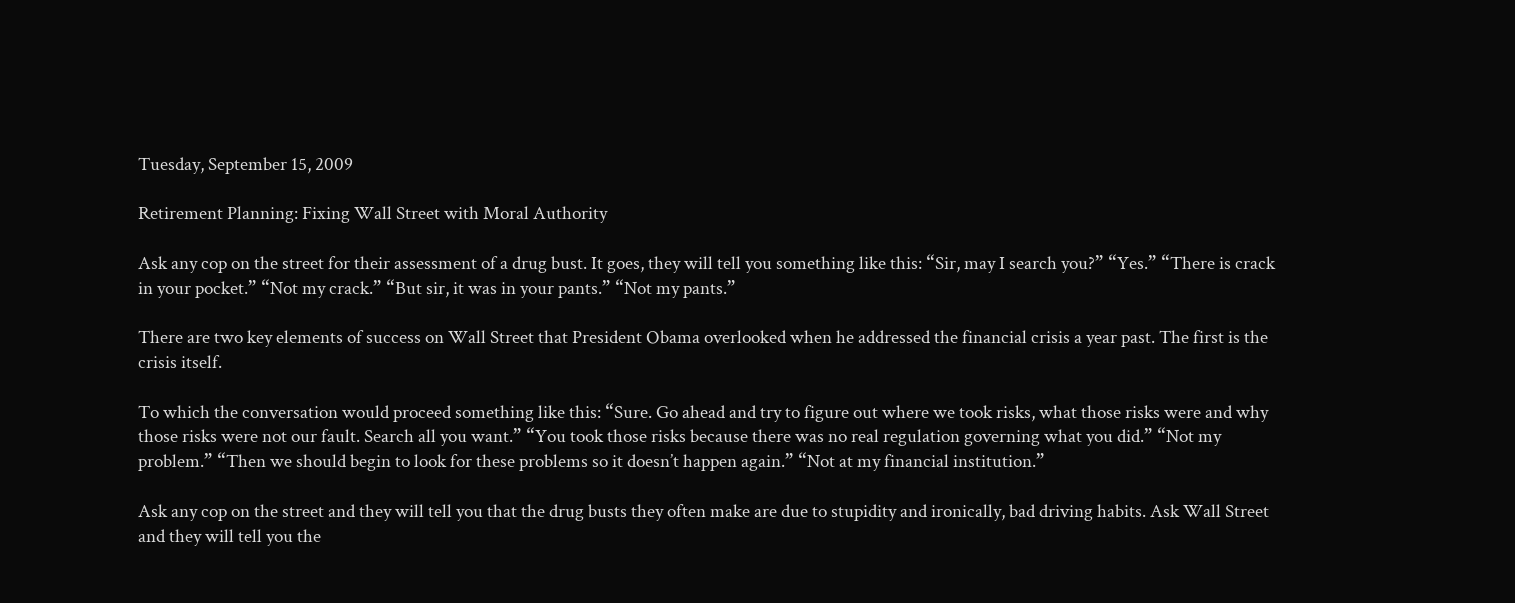Tuesday, September 15, 2009

Retirement Planning: Fixing Wall Street with Moral Authority

Ask any cop on the street for their assessment of a drug bust. It goes, they will tell you something like this: “Sir, may I search you?” “Yes.” “There is crack in your pocket.” “Not my crack.” “But sir, it was in your pants.” “Not my pants.”

There are two key elements of success on Wall Street that President Obama overlooked when he addressed the financial crisis a year past. The first is the crisis itself.

To which the conversation would proceed something like this: “Sure. Go ahead and try to figure out where we took risks, what those risks were and why those risks were not our fault. Search all you want.” “You took those risks because there was no real regulation governing what you did.” “Not my problem.” “Then we should begin to look for these problems so it doesn’t happen again.” “Not at my financial institution.”

Ask any cop on the street and they will tell you that the drug busts they often make are due to stupidity and ironically, bad driving habits. Ask Wall Street and they will tell you the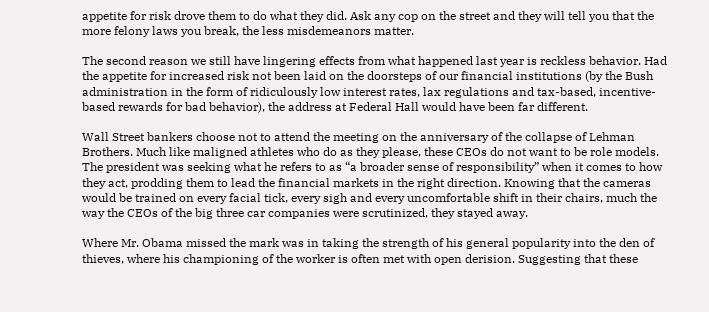appetite for risk drove them to do what they did. Ask any cop on the street and they will tell you that the more felony laws you break, the less misdemeanors matter.

The second reason we still have lingering effects from what happened last year is reckless behavior. Had the appetite for increased risk not been laid on the doorsteps of our financial institutions (by the Bush administration in the form of ridiculously low interest rates, lax regulations and tax-based, incentive-based rewards for bad behavior), the address at Federal Hall would have been far different.

Wall Street bankers choose not to attend the meeting on the anniversary of the collapse of Lehman Brothers. Much like maligned athletes who do as they please, these CEOs do not want to be role models. The president was seeking what he refers to as “a broader sense of responsibility” when it comes to how they act, prodding them to lead the financial markets in the right direction. Knowing that the cameras would be trained on every facial tick, every sigh and every uncomfortable shift in their chairs, much the way the CEOs of the big three car companies were scrutinized, they stayed away.

Where Mr. Obama missed the mark was in taking the strength of his general popularity into the den of thieves, where his championing of the worker is often met with open derision. Suggesting that these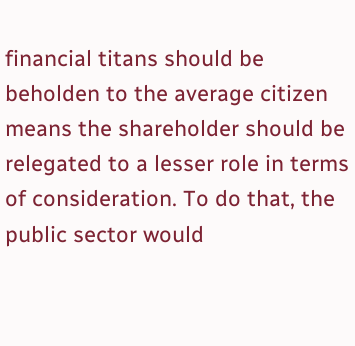financial titans should be beholden to the average citizen means the shareholder should be relegated to a lesser role in terms of consideration. To do that, the public sector would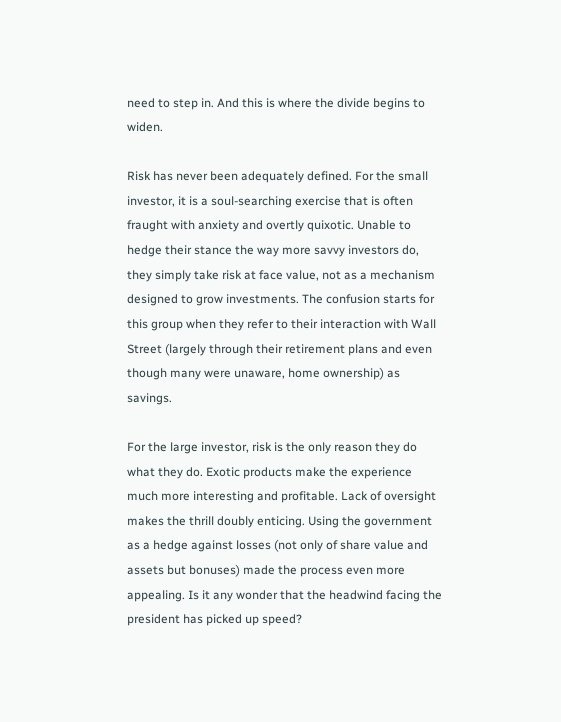need to step in. And this is where the divide begins to widen.

Risk has never been adequately defined. For the small investor, it is a soul-searching exercise that is often fraught with anxiety and overtly quixotic. Unable to hedge their stance the way more savvy investors do, they simply take risk at face value, not as a mechanism designed to grow investments. The confusion starts for this group when they refer to their interaction with Wall Street (largely through their retirement plans and even though many were unaware, home ownership) as savings.

For the large investor, risk is the only reason they do what they do. Exotic products make the experience much more interesting and profitable. Lack of oversight makes the thrill doubly enticing. Using the government as a hedge against losses (not only of share value and assets but bonuses) made the process even more appealing. Is it any wonder that the headwind facing the president has picked up speed?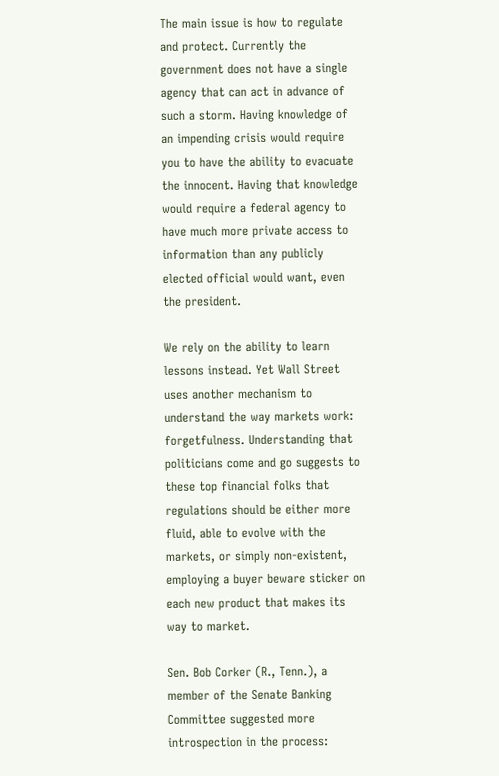The main issue is how to regulate and protect. Currently the government does not have a single agency that can act in advance of such a storm. Having knowledge of an impending crisis would require you to have the ability to evacuate the innocent. Having that knowledge would require a federal agency to have much more private access to information than any publicly elected official would want, even the president.

We rely on the ability to learn lessons instead. Yet Wall Street uses another mechanism to understand the way markets work: forgetfulness. Understanding that politicians come and go suggests to these top financial folks that regulations should be either more fluid, able to evolve with the markets, or simply non-existent, employing a buyer beware sticker on each new product that makes its way to market.

Sen. Bob Corker (R., Tenn.), a member of the Senate Banking Committee suggested more introspection in the process: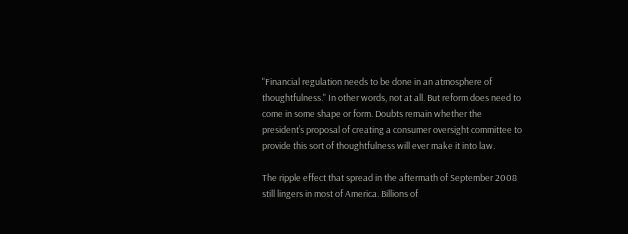"Financial regulation needs to be done in an atmosphere of thoughtfulness." In other words, not at all. But reform does need to come in some shape or form. Doubts remain whether the president’s proposal of creating a consumer oversight committee to provide this sort of thoughtfulness will ever make it into law.

The ripple effect that spread in the aftermath of September 2008 still lingers in most of America. Billions of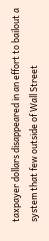taxpayer dollars disappeared in an effort to bailout a system that few outside of Wall Street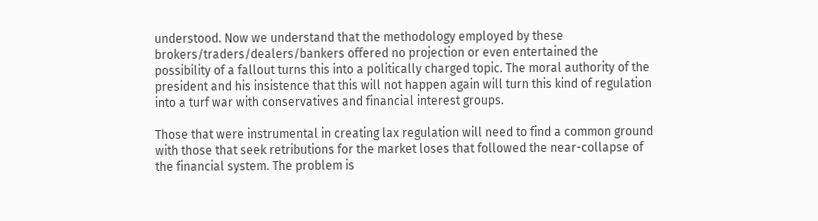understood. Now we understand that the methodology employed by these brokers/traders/dealers/bankers offered no projection or even entertained the possibility of a fallout turns this into a politically charged topic. The moral authority of the president and his insistence that this will not happen again will turn this kind of regulation into a turf war with conservatives and financial interest groups.

Those that were instrumental in creating lax regulation will need to find a common ground with those that seek retributions for the market loses that followed the near-collapse of the financial system. The problem is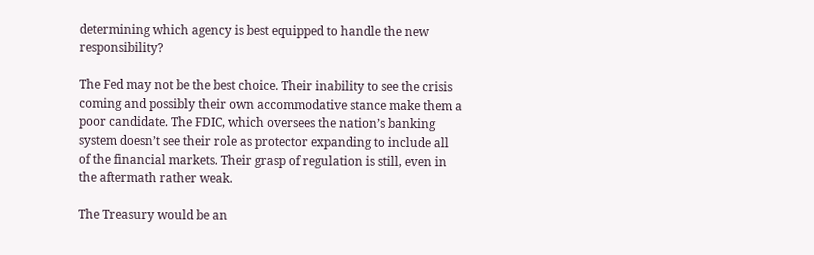determining which agency is best equipped to handle the new responsibility?

The Fed may not be the best choice. Their inability to see the crisis coming and possibly their own accommodative stance make them a poor candidate. The FDIC, which oversees the nation’s banking system doesn’t see their role as protector expanding to include all of the financial markets. Their grasp of regulation is still, even in the aftermath rather weak.

The Treasury would be an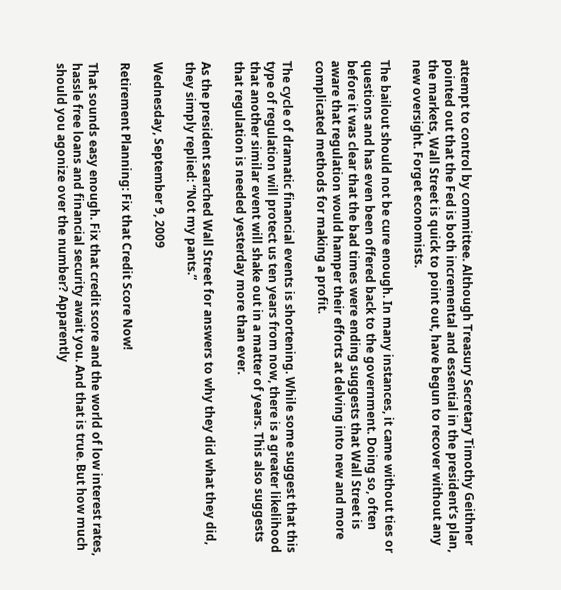attempt to control by committee. Although Treasury Secretary Timothy Geithner pointed out that the Fed is both incremental and essential in the president’s plan, the markets, Wall Street is quick to point out, have begun to recover without any new oversight. Forget economists.

The bailout should not be cure enough. In many instances, it came without ties or questions and has even been offered back to the government. Doing so, often before it was clear that the bad times were ending suggests that Wall Street is aware that regulation would hamper their efforts at delving into new and more complicated methods for making a profit.

The cycle of dramatic financial events is shortening. While some suggest that this type of regulation will protect us ten years from now, there is a greater likelihood that another similar event will shake out in a matter of years. This also suggests that regulation is needed yesterday more than ever.

As the president searched Wall Street for answers to why they did what they did, they simply replied: “Not my pants.”

Wednesday, September 9, 2009

Retirement Planning: Fix that Credit Score Now!

That sounds easy enough. Fix that credit score and the world of low interest rates, hassle free loans and financial security await you. And that is true. But how much should you agonize over the number? Apparently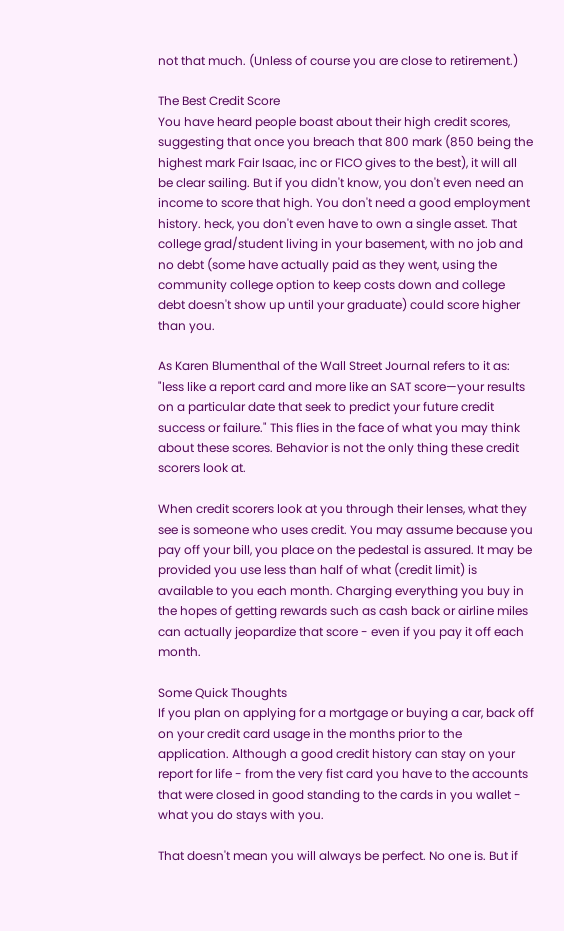not that much. (Unless of course you are close to retirement.)

The Best Credit Score
You have heard people boast about their high credit scores, suggesting that once you breach that 800 mark (850 being the highest mark Fair Isaac, inc or FICO gives to the best), it will all be clear sailing. But if you didn't know, you don't even need an income to score that high. You don't need a good employment history. heck, you don't even have to own a single asset. That college grad/student living in your basement, with no job and no debt (some have actually paid as they went, using the community college option to keep costs down and college debt doesn't show up until your graduate) could score higher than you.

As Karen Blumenthal of the Wall Street Journal refers to it as: "less like a report card and more like an SAT score—your results on a particular date that seek to predict your future credit success or failure." This flies in the face of what you may think about these scores. Behavior is not the only thing these credit scorers look at.

When credit scorers look at you through their lenses, what they see is someone who uses credit. You may assume because you pay off your bill, you place on the pedestal is assured. It may be provided you use less than half of what (credit limit) is available to you each month. Charging everything you buy in the hopes of getting rewards such as cash back or airline miles can actually jeopardize that score - even if you pay it off each month.

Some Quick Thoughts
If you plan on applying for a mortgage or buying a car, back off on your credit card usage in the months prior to the application. Although a good credit history can stay on your report for life - from the very fist card you have to the accounts that were closed in good standing to the cards in you wallet - what you do stays with you.

That doesn't mean you will always be perfect. No one is. But if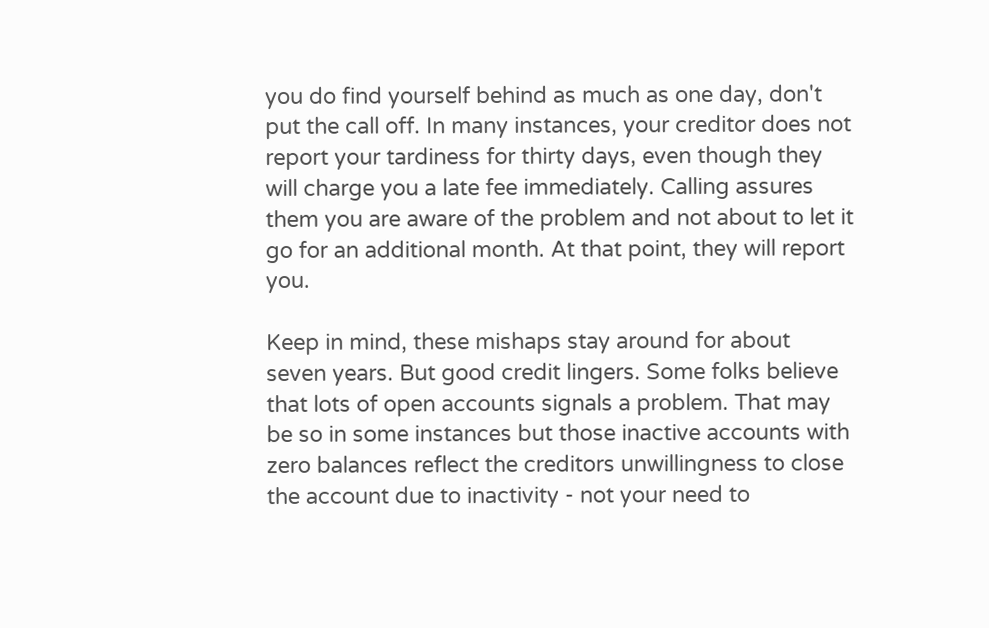you do find yourself behind as much as one day, don't put the call off. In many instances, your creditor does not report your tardiness for thirty days, even though they will charge you a late fee immediately. Calling assures them you are aware of the problem and not about to let it go for an additional month. At that point, they will report you.

Keep in mind, these mishaps stay around for about seven years. But good credit lingers. Some folks believe that lots of open accounts signals a problem. That may be so in some instances but those inactive accounts with zero balances reflect the creditors unwillingness to close the account due to inactivity - not your need to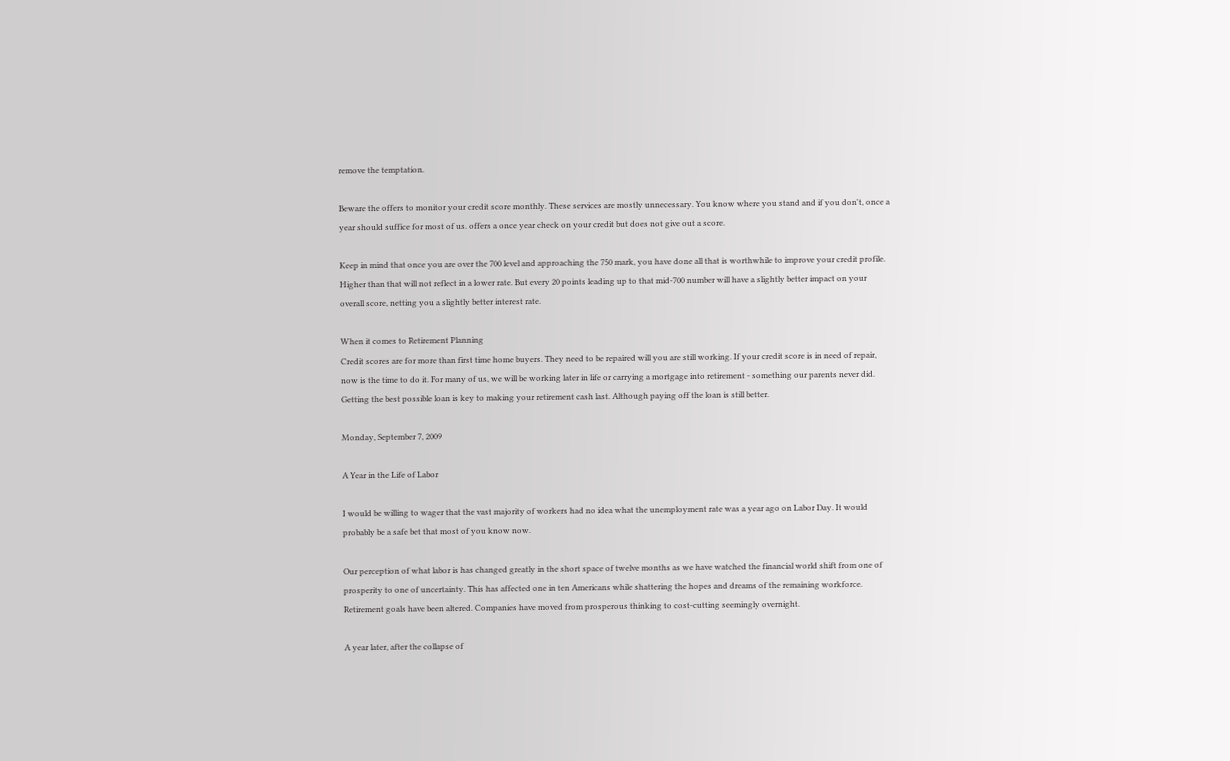remove the temptation.

Beware the offers to monitor your credit score monthly. These services are mostly unnecessary. You know where you stand and if you don't, once a year should suffice for most of us. offers a once year check on your credit but does not give out a score.

Keep in mind that once you are over the 700 level and approaching the 750 mark, you have done all that is worthwhile to improve your credit profile. Higher than that will not reflect in a lower rate. But every 20 points leading up to that mid-700 number will have a slightly better impact on your overall score, netting you a slightly better interest rate.

When it comes to Retirement Planning
Credit scores are for more than first time home buyers. They need to be repaired will you are still working. If your credit score is in need of repair, now is the time to do it. For many of us, we will be working later in life or carrying a mortgage into retirement - something our parents never did. Getting the best possible loan is key to making your retirement cash last. Although paying off the loan is still better.

Monday, September 7, 2009

A Year in the Life of Labor

I would be willing to wager that the vast majority of workers had no idea what the unemployment rate was a year ago on Labor Day. It would probably be a safe bet that most of you know now.

Our perception of what labor is has changed greatly in the short space of twelve months as we have watched the financial world shift from one of prosperity to one of uncertainty. This has affected one in ten Americans while shattering the hopes and dreams of the remaining workforce. Retirement goals have been altered. Companies have moved from prosperous thinking to cost-cutting seemingly overnight.

A year later, after the collapse of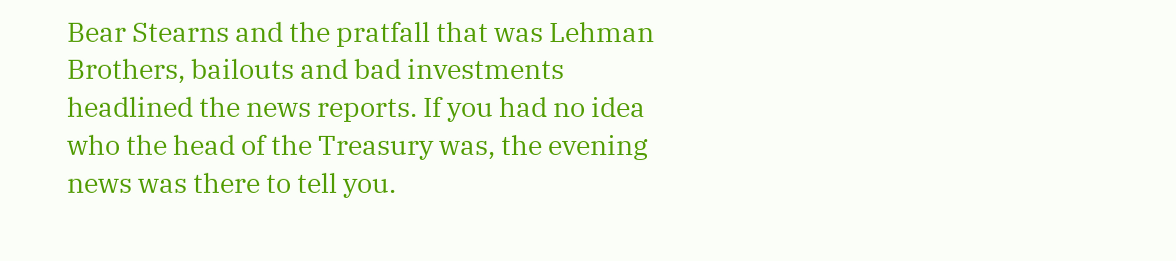Bear Stearns and the pratfall that was Lehman Brothers, bailouts and bad investments headlined the news reports. If you had no idea who the head of the Treasury was, the evening news was there to tell you.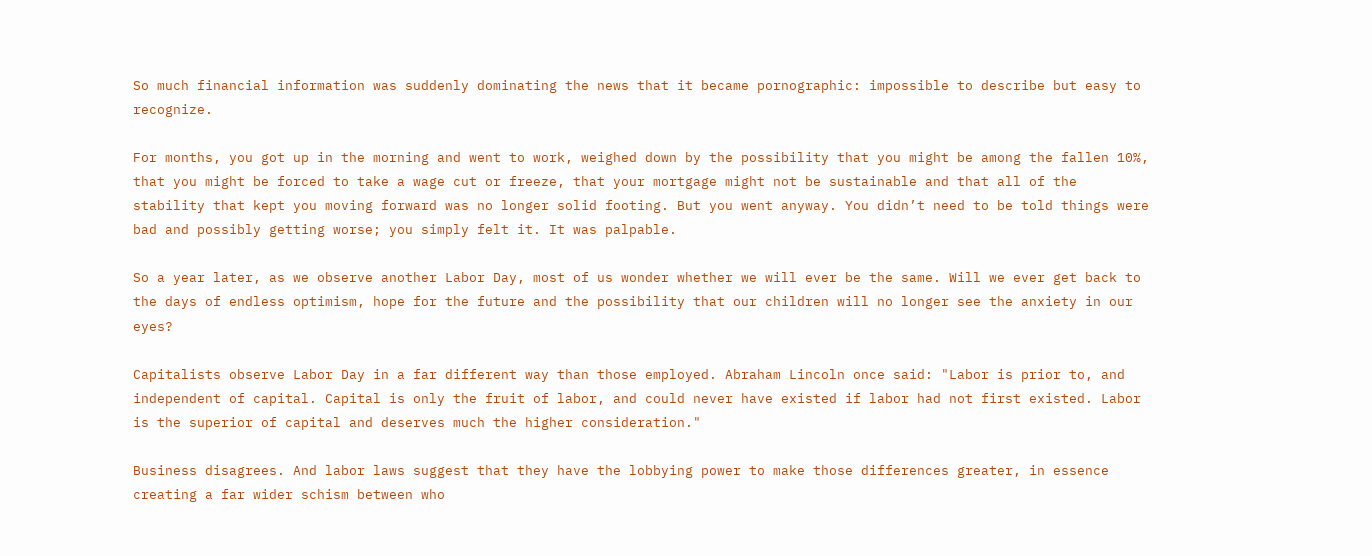So much financial information was suddenly dominating the news that it became pornographic: impossible to describe but easy to recognize.

For months, you got up in the morning and went to work, weighed down by the possibility that you might be among the fallen 10%, that you might be forced to take a wage cut or freeze, that your mortgage might not be sustainable and that all of the stability that kept you moving forward was no longer solid footing. But you went anyway. You didn’t need to be told things were bad and possibly getting worse; you simply felt it. It was palpable.

So a year later, as we observe another Labor Day, most of us wonder whether we will ever be the same. Will we ever get back to the days of endless optimism, hope for the future and the possibility that our children will no longer see the anxiety in our eyes?

Capitalists observe Labor Day in a far different way than those employed. Abraham Lincoln once said: "Labor is prior to, and independent of capital. Capital is only the fruit of labor, and could never have existed if labor had not first existed. Labor is the superior of capital and deserves much the higher consideration."

Business disagrees. And labor laws suggest that they have the lobbying power to make those differences greater, in essence creating a far wider schism between who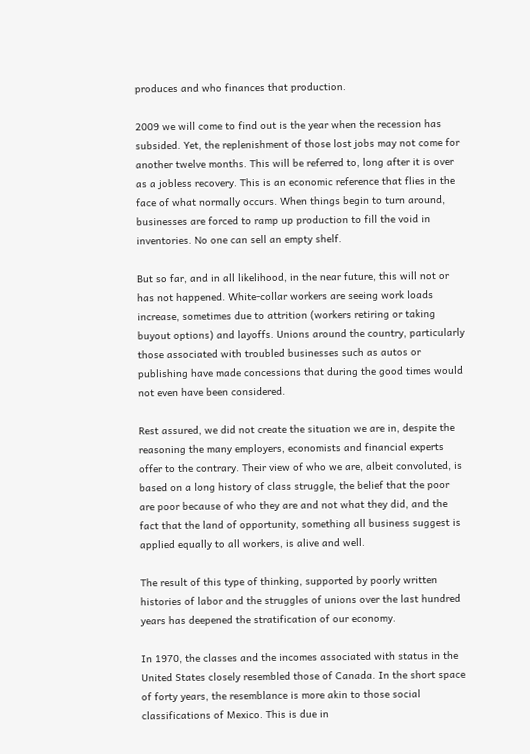produces and who finances that production.

2009 we will come to find out is the year when the recession has subsided. Yet, the replenishment of those lost jobs may not come for another twelve months. This will be referred to, long after it is over as a jobless recovery. This is an economic reference that flies in the face of what normally occurs. When things begin to turn around, businesses are forced to ramp up production to fill the void in inventories. No one can sell an empty shelf.

But so far, and in all likelihood, in the near future, this will not or has not happened. White-collar workers are seeing work loads increase, sometimes due to attrition (workers retiring or taking buyout options) and layoffs. Unions around the country, particularly those associated with troubled businesses such as autos or publishing have made concessions that during the good times would not even have been considered.

Rest assured, we did not create the situation we are in, despite the reasoning the many employers, economists and financial experts offer to the contrary. Their view of who we are, albeit convoluted, is based on a long history of class struggle, the belief that the poor are poor because of who they are and not what they did, and the fact that the land of opportunity, something all business suggest is applied equally to all workers, is alive and well.

The result of this type of thinking, supported by poorly written histories of labor and the struggles of unions over the last hundred years has deepened the stratification of our economy.

In 1970, the classes and the incomes associated with status in the United States closely resembled those of Canada. In the short space of forty years, the resemblance is more akin to those social classifications of Mexico. This is due in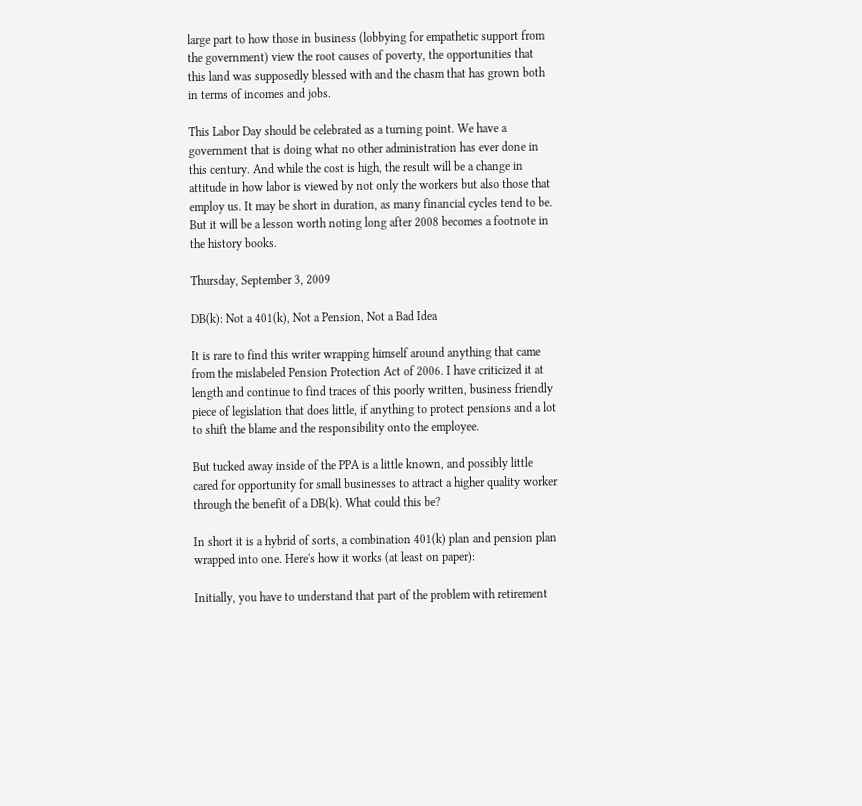large part to how those in business (lobbying for empathetic support from the government) view the root causes of poverty, the opportunities that this land was supposedly blessed with and the chasm that has grown both in terms of incomes and jobs.

This Labor Day should be celebrated as a turning point. We have a government that is doing what no other administration has ever done in this century. And while the cost is high, the result will be a change in attitude in how labor is viewed by not only the workers but also those that employ us. It may be short in duration, as many financial cycles tend to be. But it will be a lesson worth noting long after 2008 becomes a footnote in the history books.

Thursday, September 3, 2009

DB(k): Not a 401(k), Not a Pension, Not a Bad Idea

It is rare to find this writer wrapping himself around anything that came from the mislabeled Pension Protection Act of 2006. I have criticized it at length and continue to find traces of this poorly written, business friendly piece of legislation that does little, if anything to protect pensions and a lot to shift the blame and the responsibility onto the employee.

But tucked away inside of the PPA is a little known, and possibly little cared for opportunity for small businesses to attract a higher quality worker through the benefit of a DB(k). What could this be?

In short it is a hybrid of sorts, a combination 401(k) plan and pension plan wrapped into one. Here's how it works (at least on paper):

Initially, you have to understand that part of the problem with retirement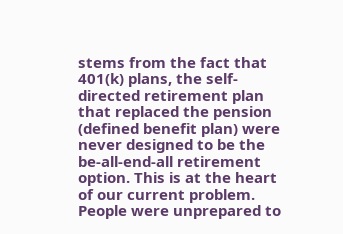stems from the fact that 401(k) plans, the self-directed retirement plan that replaced the pension (defined benefit plan) were never designed to be the be-all-end-all retirement option. This is at the heart of our current problem. People were unprepared to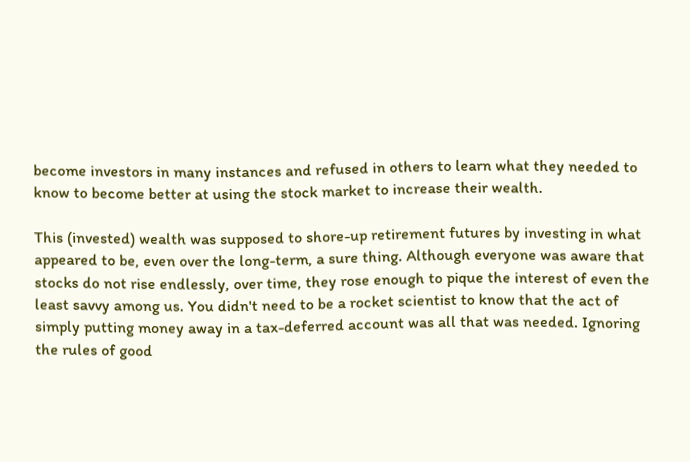become investors in many instances and refused in others to learn what they needed to know to become better at using the stock market to increase their wealth.

This (invested) wealth was supposed to shore-up retirement futures by investing in what appeared to be, even over the long-term, a sure thing. Although everyone was aware that stocks do not rise endlessly, over time, they rose enough to pique the interest of even the least savvy among us. You didn't need to be a rocket scientist to know that the act of simply putting money away in a tax-deferred account was all that was needed. Ignoring the rules of good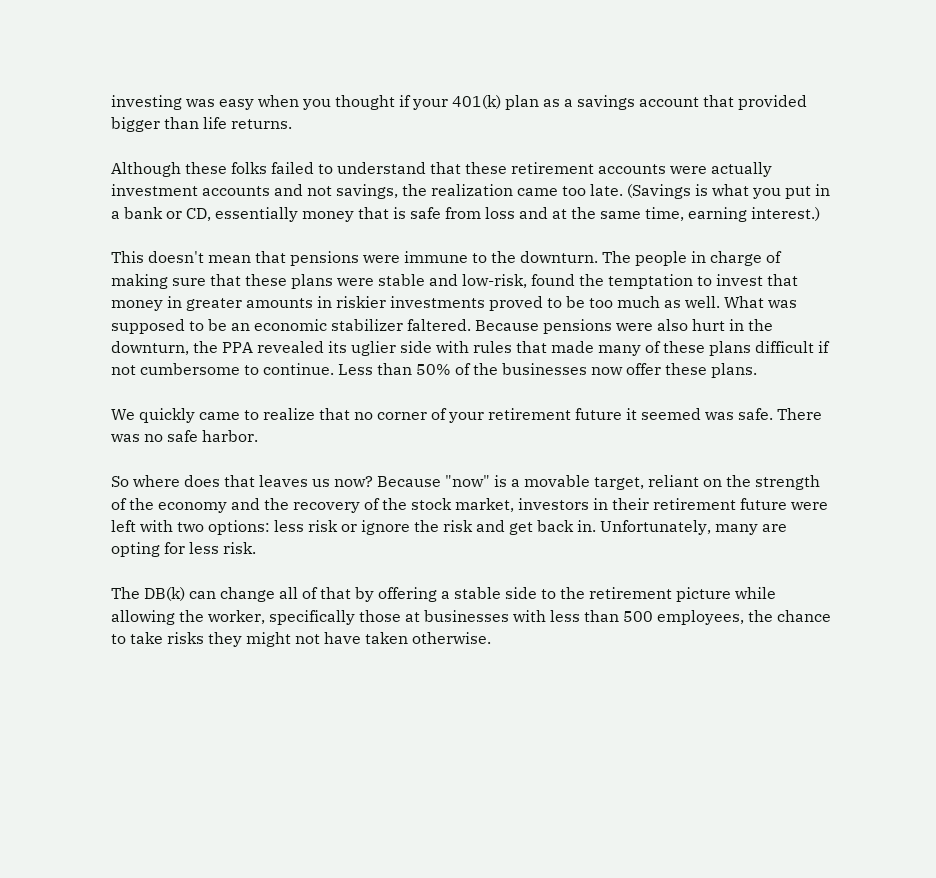investing was easy when you thought if your 401(k) plan as a savings account that provided bigger than life returns.

Although these folks failed to understand that these retirement accounts were actually investment accounts and not savings, the realization came too late. (Savings is what you put in a bank or CD, essentially money that is safe from loss and at the same time, earning interest.)

This doesn't mean that pensions were immune to the downturn. The people in charge of making sure that these plans were stable and low-risk, found the temptation to invest that money in greater amounts in riskier investments proved to be too much as well. What was supposed to be an economic stabilizer faltered. Because pensions were also hurt in the downturn, the PPA revealed its uglier side with rules that made many of these plans difficult if not cumbersome to continue. Less than 50% of the businesses now offer these plans.

We quickly came to realize that no corner of your retirement future it seemed was safe. There was no safe harbor.

So where does that leaves us now? Because "now" is a movable target, reliant on the strength of the economy and the recovery of the stock market, investors in their retirement future were left with two options: less risk or ignore the risk and get back in. Unfortunately, many are opting for less risk.

The DB(k) can change all of that by offering a stable side to the retirement picture while allowing the worker, specifically those at businesses with less than 500 employees, the chance to take risks they might not have taken otherwise.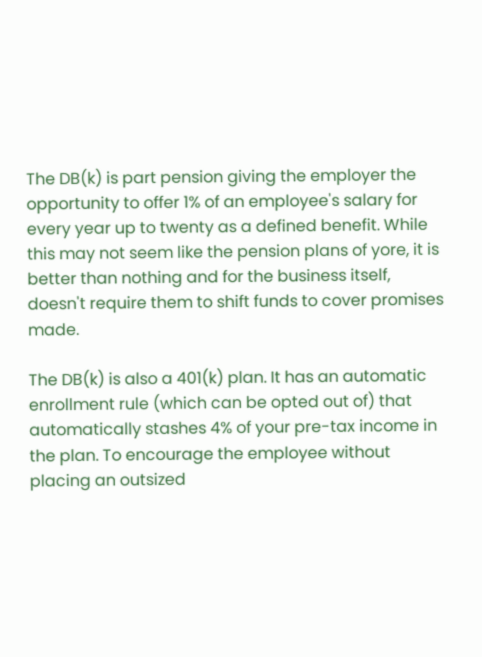The DB(k) is part pension giving the employer the opportunity to offer 1% of an employee's salary for every year up to twenty as a defined benefit. While this may not seem like the pension plans of yore, it is better than nothing and for the business itself, doesn't require them to shift funds to cover promises made.

The DB(k) is also a 401(k) plan. It has an automatic enrollment rule (which can be opted out of) that automatically stashes 4% of your pre-tax income in the plan. To encourage the employee without placing an outsized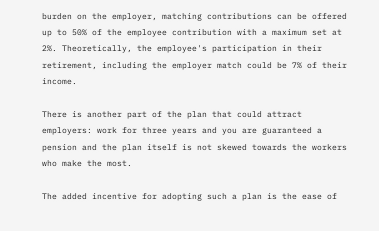burden on the employer, matching contributions can be offered up to 50% of the employee contribution with a maximum set at 2%. Theoretically, the employee's participation in their retirement, including the employer match could be 7% of their income.

There is another part of the plan that could attract employers: work for three years and you are guaranteed a pension and the plan itself is not skewed towards the workers who make the most.

The added incentive for adopting such a plan is the ease of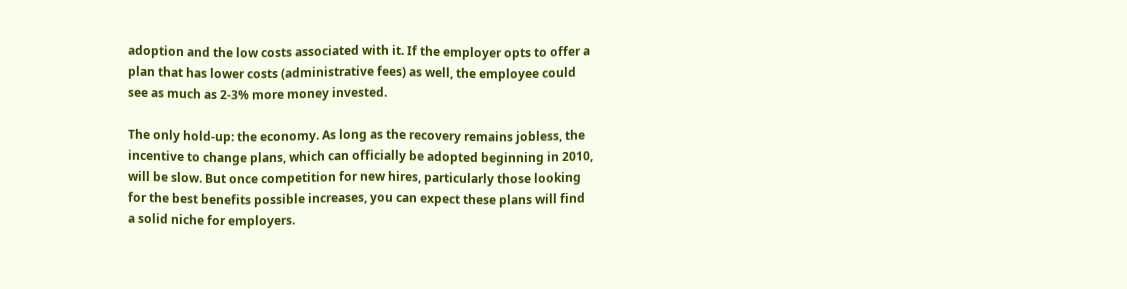adoption and the low costs associated with it. If the employer opts to offer a plan that has lower costs (administrative fees) as well, the employee could see as much as 2-3% more money invested.

The only hold-up: the economy. As long as the recovery remains jobless, the incentive to change plans, which can officially be adopted beginning in 2010, will be slow. But once competition for new hires, particularly those looking for the best benefits possible increases, you can expect these plans will find a solid niche for employers.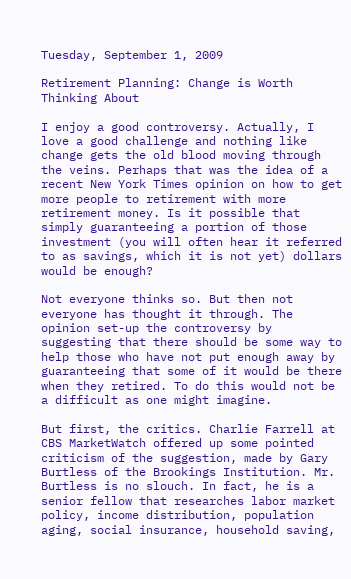Tuesday, September 1, 2009

Retirement Planning: Change is Worth Thinking About

I enjoy a good controversy. Actually, I love a good challenge and nothing like change gets the old blood moving through the veins. Perhaps that was the idea of a recent New York Times opinion on how to get more people to retirement with more retirement money. Is it possible that simply guaranteeing a portion of those investment (you will often hear it referred to as savings, which it is not yet) dollars would be enough?

Not everyone thinks so. But then not everyone has thought it through. The opinion set-up the controversy by suggesting that there should be some way to help those who have not put enough away by guaranteeing that some of it would be there when they retired. To do this would not be a difficult as one might imagine.

But first, the critics. Charlie Farrell at CBS MarketWatch offered up some pointed criticism of the suggestion, made by Gary Burtless of the Brookings Institution. Mr. Burtless is no slouch. In fact, he is a senior fellow that researches labor market policy, income distribution, population aging, social insurance, household saving,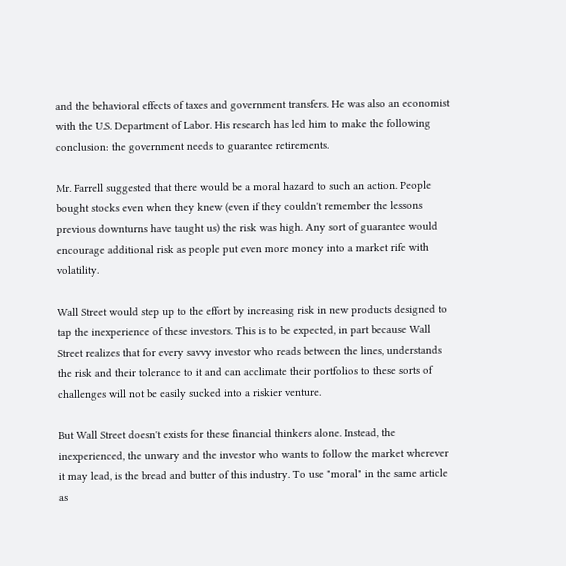and the behavioral effects of taxes and government transfers. He was also an economist with the U.S. Department of Labor. His research has led him to make the following conclusion: the government needs to guarantee retirements.

Mr. Farrell suggested that there would be a moral hazard to such an action. People bought stocks even when they knew (even if they couldn't remember the lessons previous downturns have taught us) the risk was high. Any sort of guarantee would encourage additional risk as people put even more money into a market rife with volatility.

Wall Street would step up to the effort by increasing risk in new products designed to tap the inexperience of these investors. This is to be expected, in part because Wall Street realizes that for every savvy investor who reads between the lines, understands the risk and their tolerance to it and can acclimate their portfolios to these sorts of challenges will not be easily sucked into a riskier venture.

But Wall Street doesn't exists for these financial thinkers alone. Instead, the inexperienced, the unwary and the investor who wants to follow the market wherever it may lead, is the bread and butter of this industry. To use "moral" in the same article as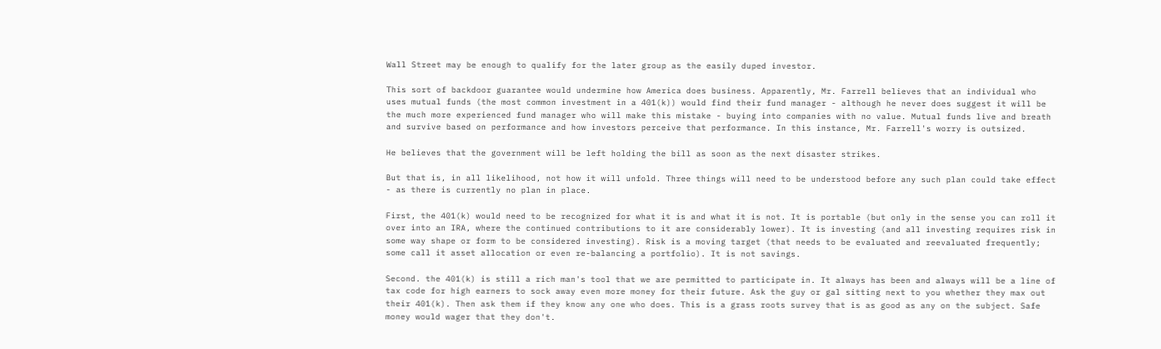Wall Street may be enough to qualify for the later group as the easily duped investor.

This sort of backdoor guarantee would undermine how America does business. Apparently, Mr. Farrell believes that an individual who uses mutual funds (the most common investment in a 401(k)) would find their fund manager - although he never does suggest it will be the much more experienced fund manager who will make this mistake - buying into companies with no value. Mutual funds live and breath and survive based on performance and how investors perceive that performance. In this instance, Mr. Farrell's worry is outsized.

He believes that the government will be left holding the bill as soon as the next disaster strikes.

But that is, in all likelihood, not how it will unfold. Three things will need to be understood before any such plan could take effect - as there is currently no plan in place.

First, the 401(k) would need to be recognized for what it is and what it is not. It is portable (but only in the sense you can roll it over into an IRA, where the continued contributions to it are considerably lower). It is investing (and all investing requires risk in some way shape or form to be considered investing). Risk is a moving target (that needs to be evaluated and reevaluated frequently; some call it asset allocation or even re-balancing a portfolio). It is not savings.

Second. the 401(k) is still a rich man's tool that we are permitted to participate in. It always has been and always will be a line of tax code for high earners to sock away even more money for their future. Ask the guy or gal sitting next to you whether they max out their 401(k). Then ask them if they know any one who does. This is a grass roots survey that is as good as any on the subject. Safe money would wager that they don't.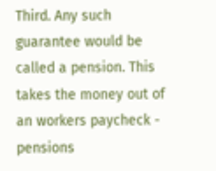Third. Any such guarantee would be called a pension. This takes the money out of an workers paycheck - pensions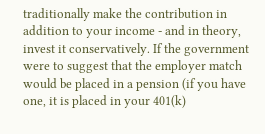traditionally make the contribution in addition to your income - and in theory, invest it conservatively. If the government were to suggest that the employer match would be placed in a pension (if you have one, it is placed in your 401(k)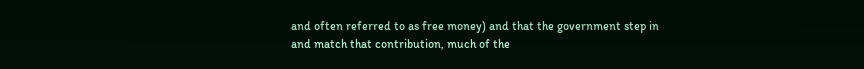and often referred to as free money) and that the government step in and match that contribution, much of the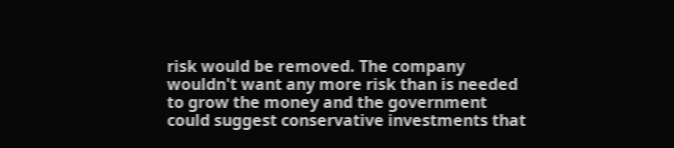risk would be removed. The company wouldn't want any more risk than is needed to grow the money and the government could suggest conservative investments that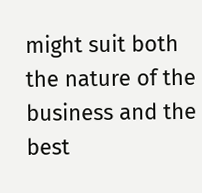might suit both the nature of the business and the best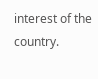interest of the country.